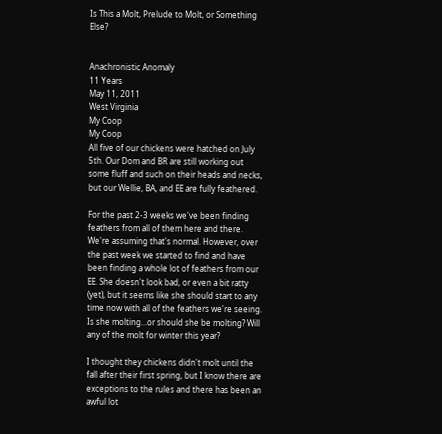Is This a Molt, Prelude to Molt, or Something Else?


Anachronistic Anomaly
11 Years
May 11, 2011
West Virginia
My Coop
My Coop
All five of our chickens were hatched on July 5th. Our Dom and BR are still working out some fluff and such on their heads and necks, but our Wellie, BA, and EE are fully feathered.

For the past 2-3 weeks we've been finding feathers from all of them here and there. We're assuming that's normal. However, over the past week we started to find and have been finding a whole lot of feathers from our EE. She doesn't look bad, or even a bit ratty (yet), but it seems like she should start to any time now with all of the feathers we're seeing. Is she molting...or should she be molting? Will any of the molt for winter this year?

I thought they chickens didn't molt until the fall after their first spring, but I know there are exceptions to the rules and there has been an awful lot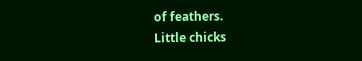of feathers.
Little chicks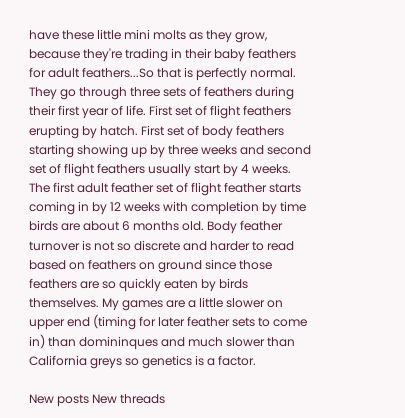have these little mini molts as they grow, because they're trading in their baby feathers for adult feathers...So that is perfectly normal.
They go through three sets of feathers during their first year of life. First set of flight feathers erupting by hatch. First set of body feathers starting showing up by three weeks and second set of flight feathers usually start by 4 weeks. The first adult feather set of flight feather starts coming in by 12 weeks with completion by time birds are about 6 months old. Body feather turnover is not so discrete and harder to read based on feathers on ground since those feathers are so quickly eaten by birds themselves. My games are a little slower on upper end (timing for later feather sets to come in) than domininques and much slower than California greys so genetics is a factor.

New posts New threads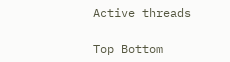Active threads

Top Bottom